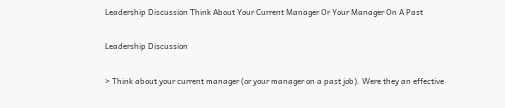Leadership Discussion Think About Your Current Manager Or Your Manager On A Past

Leadership Discussion

> Think about your current manager (or your manager on a past job). Were they an effective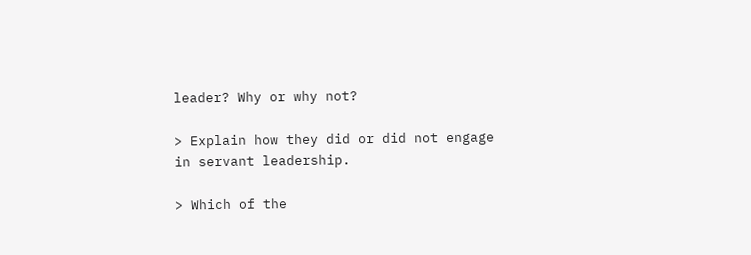leader? Why or why not?

> Explain how they did or did not engage in servant leadership.

> Which of the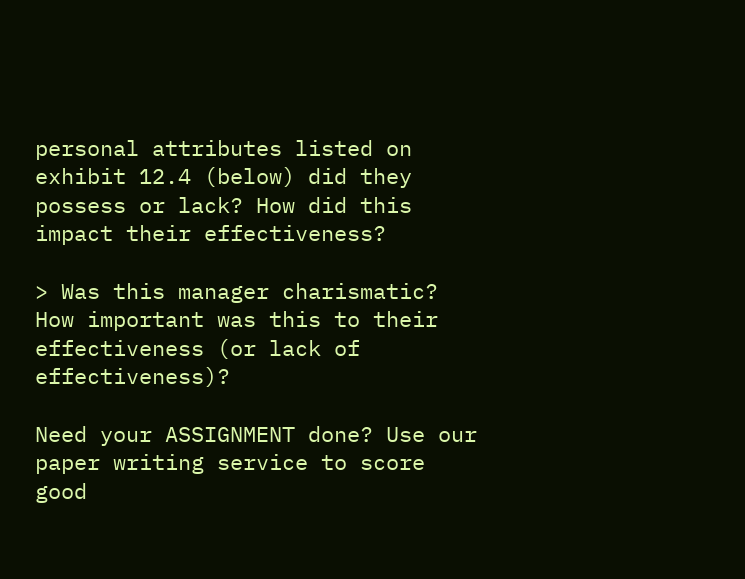personal attributes listed on exhibit 12.4 (below) did they possess or lack? How did this impact their effectiveness?

> Was this manager charismatic? How important was this to their effectiveness (or lack of effectiveness)?

Need your ASSIGNMENT done? Use our paper writing service to score good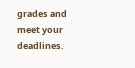grades and meet your deadlines.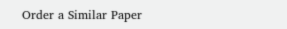Order a Similar Paper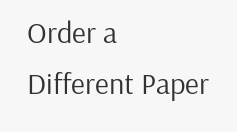Order a Different Paper